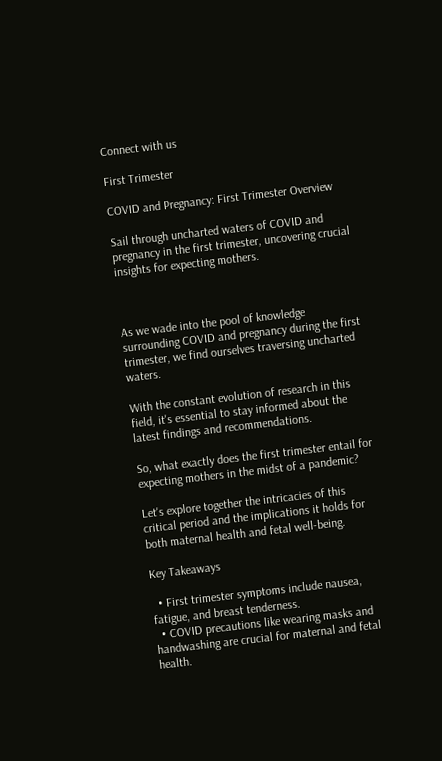Connect with us

First Trimester

COVID and Pregnancy: First Trimester Overview

Sail through uncharted waters of COVID and pregnancy in the first trimester, uncovering crucial insights for expecting mothers.



As we wade into the pool of knowledge surrounding COVID and pregnancy during the first trimester, we find ourselves traversing uncharted waters.

With the constant evolution of research in this field, it's essential to stay informed about the latest findings and recommendations.

So, what exactly does the first trimester entail for expecting mothers in the midst of a pandemic?

Let's explore together the intricacies of this critical period and the implications it holds for both maternal health and fetal well-being.

Key Takeaways

  • First trimester symptoms include nausea, fatigue, and breast tenderness.
  • COVID precautions like wearing masks and handwashing are crucial for maternal and fetal health.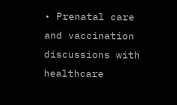• Prenatal care and vaccination discussions with healthcare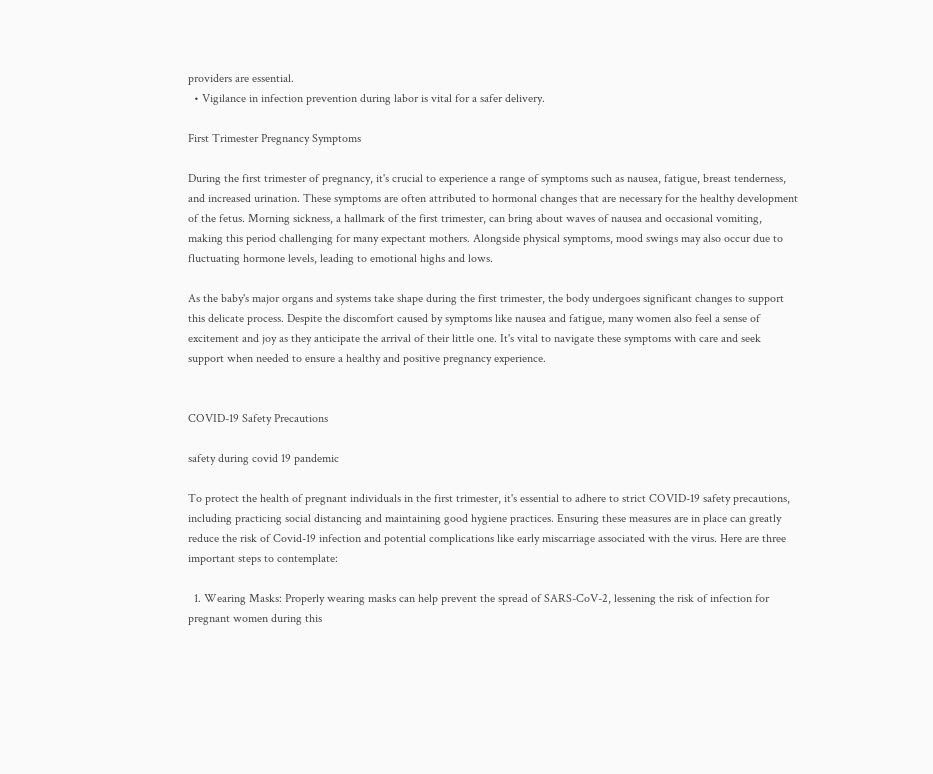providers are essential.
  • Vigilance in infection prevention during labor is vital for a safer delivery.

First Trimester Pregnancy Symptoms

During the first trimester of pregnancy, it's crucial to experience a range of symptoms such as nausea, fatigue, breast tenderness, and increased urination. These symptoms are often attributed to hormonal changes that are necessary for the healthy development of the fetus. Morning sickness, a hallmark of the first trimester, can bring about waves of nausea and occasional vomiting, making this period challenging for many expectant mothers. Alongside physical symptoms, mood swings may also occur due to fluctuating hormone levels, leading to emotional highs and lows.

As the baby's major organs and systems take shape during the first trimester, the body undergoes significant changes to support this delicate process. Despite the discomfort caused by symptoms like nausea and fatigue, many women also feel a sense of excitement and joy as they anticipate the arrival of their little one. It's vital to navigate these symptoms with care and seek support when needed to ensure a healthy and positive pregnancy experience.


COVID-19 Safety Precautions

safety during covid 19 pandemic

To protect the health of pregnant individuals in the first trimester, it's essential to adhere to strict COVID-19 safety precautions, including practicing social distancing and maintaining good hygiene practices. Ensuring these measures are in place can greatly reduce the risk of Covid-19 infection and potential complications like early miscarriage associated with the virus. Here are three important steps to contemplate:

  1. Wearing Masks: Properly wearing masks can help prevent the spread of SARS-CoV-2, lessening the risk of infection for pregnant women during this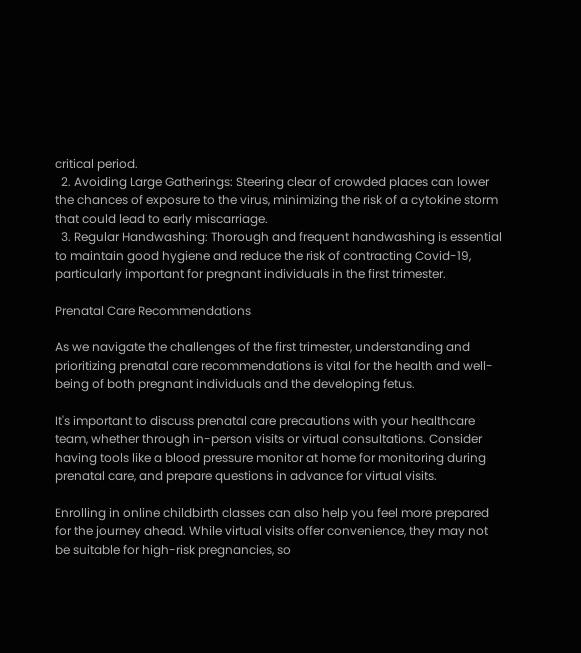critical period.
  2. Avoiding Large Gatherings: Steering clear of crowded places can lower the chances of exposure to the virus, minimizing the risk of a cytokine storm that could lead to early miscarriage.
  3. Regular Handwashing: Thorough and frequent handwashing is essential to maintain good hygiene and reduce the risk of contracting Covid-19, particularly important for pregnant individuals in the first trimester.

Prenatal Care Recommendations

As we navigate the challenges of the first trimester, understanding and prioritizing prenatal care recommendations is vital for the health and well-being of both pregnant individuals and the developing fetus.

It's important to discuss prenatal care precautions with your healthcare team, whether through in-person visits or virtual consultations. Consider having tools like a blood pressure monitor at home for monitoring during prenatal care, and prepare questions in advance for virtual visits.

Enrolling in online childbirth classes can also help you feel more prepared for the journey ahead. While virtual visits offer convenience, they may not be suitable for high-risk pregnancies, so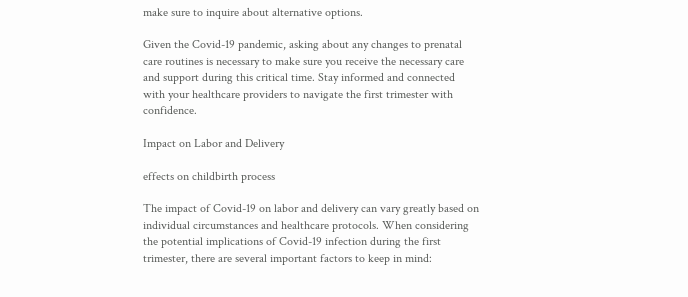make sure to inquire about alternative options.

Given the Covid-19 pandemic, asking about any changes to prenatal care routines is necessary to make sure you receive the necessary care and support during this critical time. Stay informed and connected with your healthcare providers to navigate the first trimester with confidence.

Impact on Labor and Delivery

effects on childbirth process

The impact of Covid-19 on labor and delivery can vary greatly based on individual circumstances and healthcare protocols. When considering the potential implications of Covid-19 infection during the first trimester, there are several important factors to keep in mind: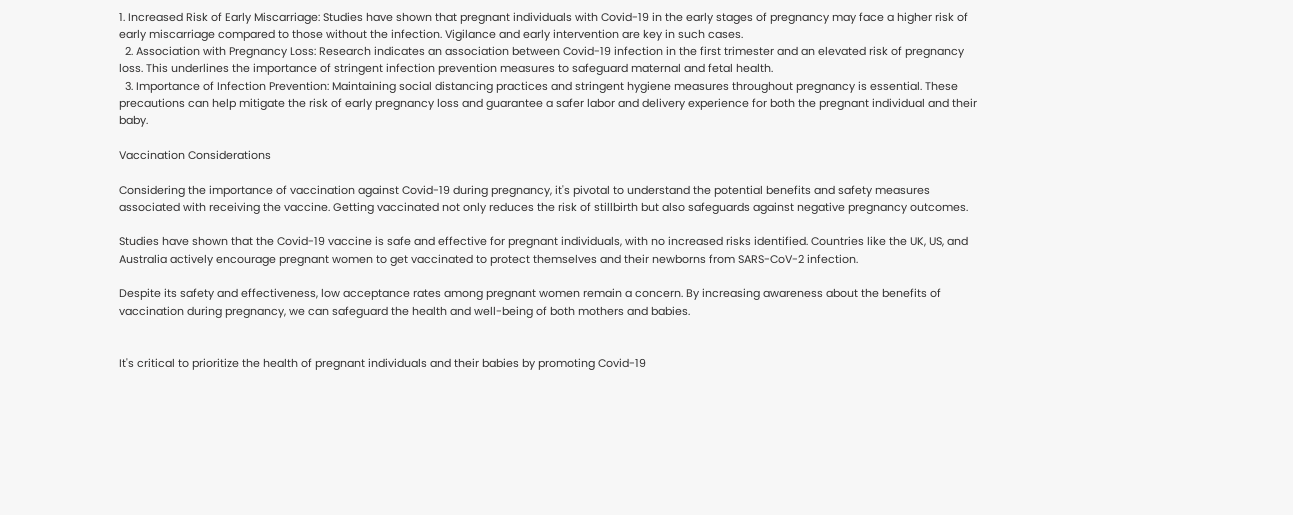1. Increased Risk of Early Miscarriage: Studies have shown that pregnant individuals with Covid-19 in the early stages of pregnancy may face a higher risk of early miscarriage compared to those without the infection. Vigilance and early intervention are key in such cases.
  2. Association with Pregnancy Loss: Research indicates an association between Covid-19 infection in the first trimester and an elevated risk of pregnancy loss. This underlines the importance of stringent infection prevention measures to safeguard maternal and fetal health.
  3. Importance of Infection Prevention: Maintaining social distancing practices and stringent hygiene measures throughout pregnancy is essential. These precautions can help mitigate the risk of early pregnancy loss and guarantee a safer labor and delivery experience for both the pregnant individual and their baby.

Vaccination Considerations

Considering the importance of vaccination against Covid-19 during pregnancy, it's pivotal to understand the potential benefits and safety measures associated with receiving the vaccine. Getting vaccinated not only reduces the risk of stillbirth but also safeguards against negative pregnancy outcomes.

Studies have shown that the Covid-19 vaccine is safe and effective for pregnant individuals, with no increased risks identified. Countries like the UK, US, and Australia actively encourage pregnant women to get vaccinated to protect themselves and their newborns from SARS-CoV-2 infection.

Despite its safety and effectiveness, low acceptance rates among pregnant women remain a concern. By increasing awareness about the benefits of vaccination during pregnancy, we can safeguard the health and well-being of both mothers and babies.


It's critical to prioritize the health of pregnant individuals and their babies by promoting Covid-19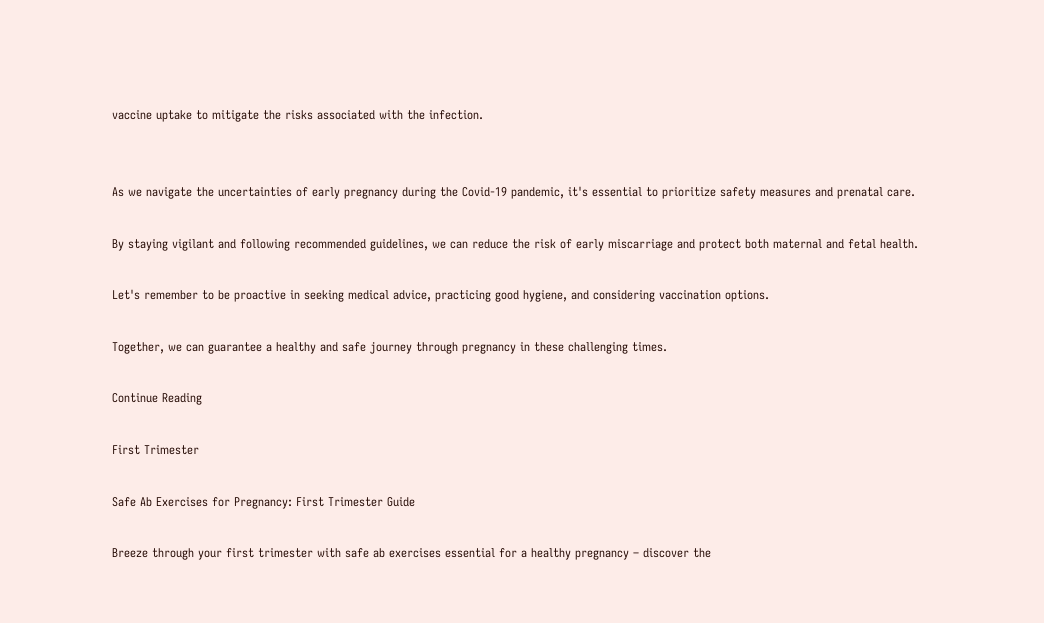vaccine uptake to mitigate the risks associated with the infection.


As we navigate the uncertainties of early pregnancy during the Covid-19 pandemic, it's essential to prioritize safety measures and prenatal care.

By staying vigilant and following recommended guidelines, we can reduce the risk of early miscarriage and protect both maternal and fetal health.

Let's remember to be proactive in seeking medical advice, practicing good hygiene, and considering vaccination options.

Together, we can guarantee a healthy and safe journey through pregnancy in these challenging times.

Continue Reading

First Trimester

Safe Ab Exercises for Pregnancy: First Trimester Guide

Breeze through your first trimester with safe ab exercises essential for a healthy pregnancy – discover the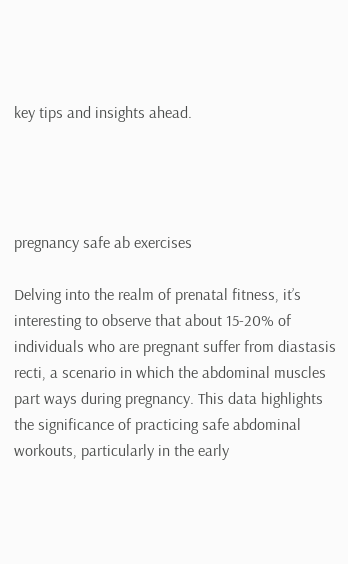key tips and insights ahead.




pregnancy safe ab exercises

Delving into the realm of prenatal fitness, it’s interesting to observe that about 15-20% of individuals who are pregnant suffer from diastasis recti, a scenario in which the abdominal muscles part ways during pregnancy. This data highlights the significance of practicing safe abdominal workouts, particularly in the early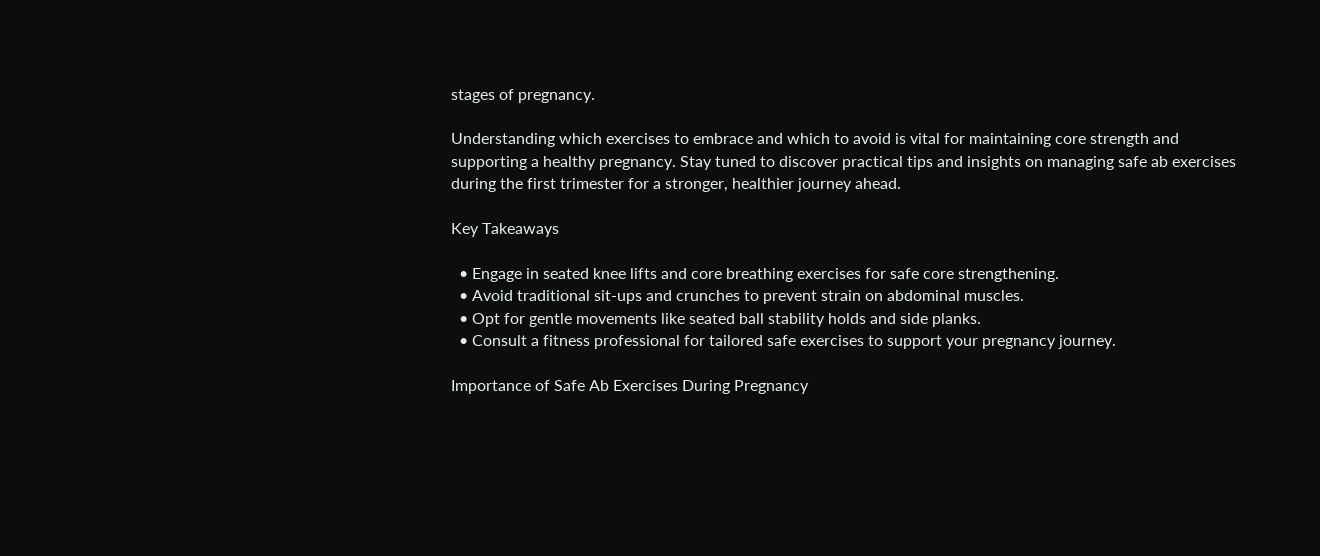stages of pregnancy.

Understanding which exercises to embrace and which to avoid is vital for maintaining core strength and supporting a healthy pregnancy. Stay tuned to discover practical tips and insights on managing safe ab exercises during the first trimester for a stronger, healthier journey ahead.

Key Takeaways

  • Engage in seated knee lifts and core breathing exercises for safe core strengthening.
  • Avoid traditional sit-ups and crunches to prevent strain on abdominal muscles.
  • Opt for gentle movements like seated ball stability holds and side planks.
  • Consult a fitness professional for tailored safe exercises to support your pregnancy journey.

Importance of Safe Ab Exercises During Pregnancy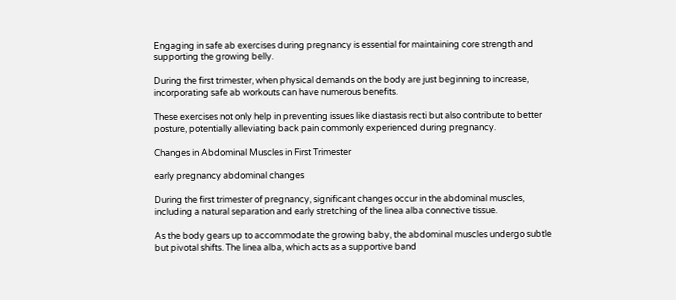Engaging in safe ab exercises during pregnancy is essential for maintaining core strength and supporting the growing belly.

During the first trimester, when physical demands on the body are just beginning to increase, incorporating safe ab workouts can have numerous benefits.

These exercises not only help in preventing issues like diastasis recti but also contribute to better posture, potentially alleviating back pain commonly experienced during pregnancy.

Changes in Abdominal Muscles in First Trimester

early pregnancy abdominal changes

During the first trimester of pregnancy, significant changes occur in the abdominal muscles, including a natural separation and early stretching of the linea alba connective tissue.

As the body gears up to accommodate the growing baby, the abdominal muscles undergo subtle but pivotal shifts. The linea alba, which acts as a supportive band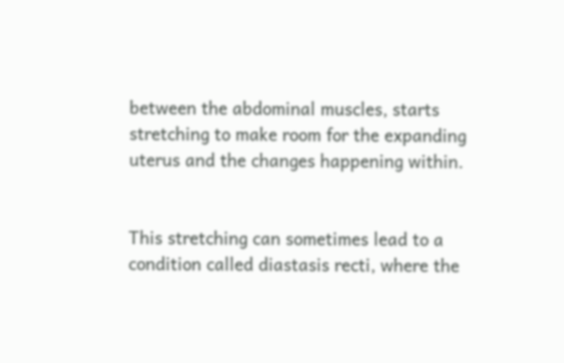between the abdominal muscles, starts stretching to make room for the expanding uterus and the changes happening within.


This stretching can sometimes lead to a condition called diastasis recti, where the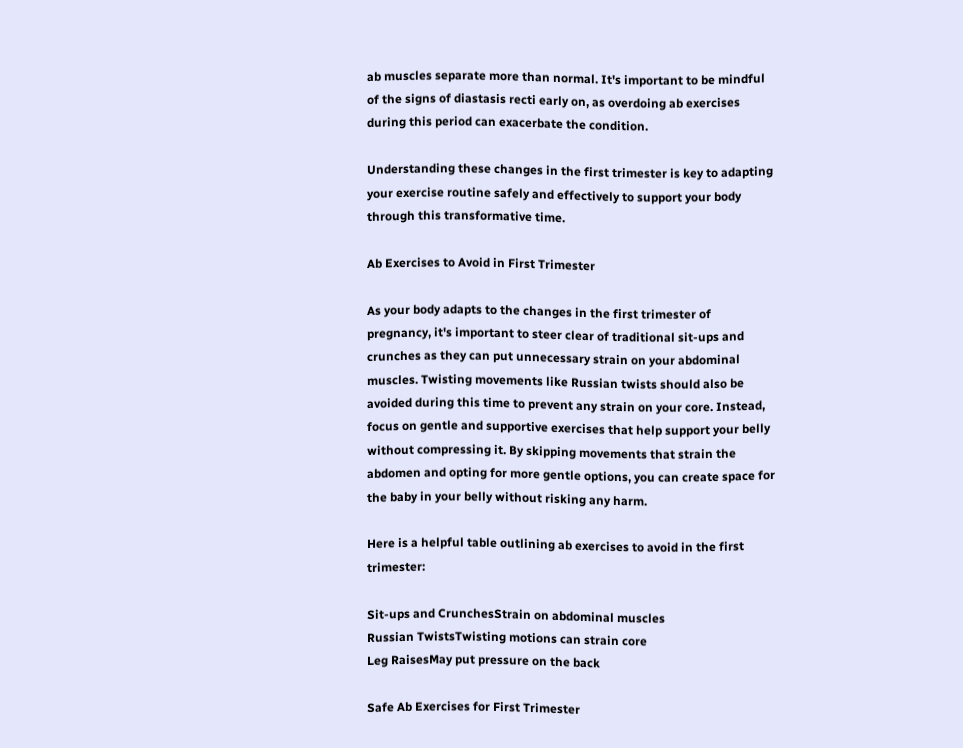ab muscles separate more than normal. It's important to be mindful of the signs of diastasis recti early on, as overdoing ab exercises during this period can exacerbate the condition.

Understanding these changes in the first trimester is key to adapting your exercise routine safely and effectively to support your body through this transformative time.

Ab Exercises to Avoid in First Trimester

As your body adapts to the changes in the first trimester of pregnancy, it's important to steer clear of traditional sit-ups and crunches as they can put unnecessary strain on your abdominal muscles. Twisting movements like Russian twists should also be avoided during this time to prevent any strain on your core. Instead, focus on gentle and supportive exercises that help support your belly without compressing it. By skipping movements that strain the abdomen and opting for more gentle options, you can create space for the baby in your belly without risking any harm.

Here is a helpful table outlining ab exercises to avoid in the first trimester:

Sit-ups and CrunchesStrain on abdominal muscles
Russian TwistsTwisting motions can strain core
Leg RaisesMay put pressure on the back

Safe Ab Exercises for First Trimester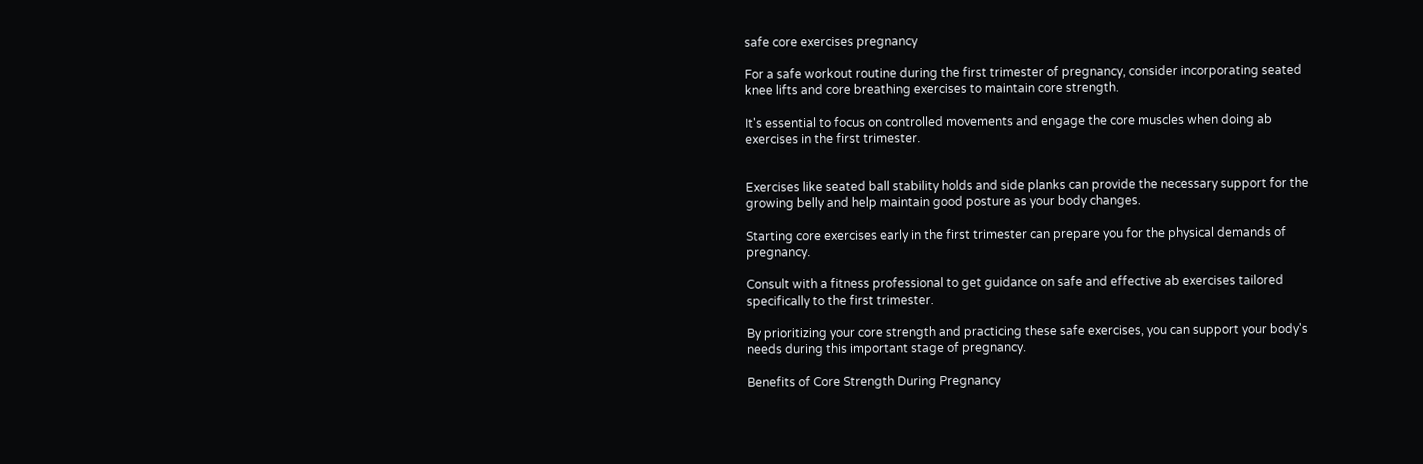safe core exercises pregnancy

For a safe workout routine during the first trimester of pregnancy, consider incorporating seated knee lifts and core breathing exercises to maintain core strength.

It's essential to focus on controlled movements and engage the core muscles when doing ab exercises in the first trimester.


Exercises like seated ball stability holds and side planks can provide the necessary support for the growing belly and help maintain good posture as your body changes.

Starting core exercises early in the first trimester can prepare you for the physical demands of pregnancy.

Consult with a fitness professional to get guidance on safe and effective ab exercises tailored specifically to the first trimester.

By prioritizing your core strength and practicing these safe exercises, you can support your body's needs during this important stage of pregnancy.

Benefits of Core Strength During Pregnancy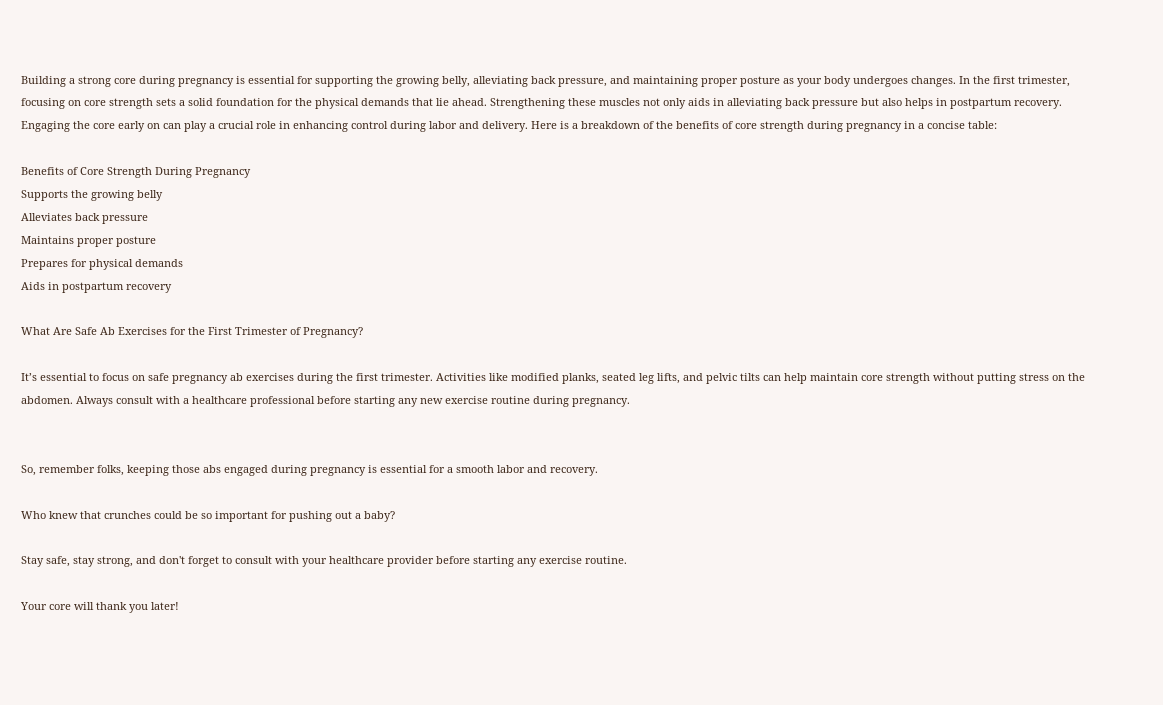Building a strong core during pregnancy is essential for supporting the growing belly, alleviating back pressure, and maintaining proper posture as your body undergoes changes. In the first trimester, focusing on core strength sets a solid foundation for the physical demands that lie ahead. Strengthening these muscles not only aids in alleviating back pressure but also helps in postpartum recovery. Engaging the core early on can play a crucial role in enhancing control during labor and delivery. Here is a breakdown of the benefits of core strength during pregnancy in a concise table:

Benefits of Core Strength During Pregnancy
Supports the growing belly
Alleviates back pressure
Maintains proper posture
Prepares for physical demands
Aids in postpartum recovery

What Are Safe Ab Exercises for the First Trimester of Pregnancy?

It’s essential to focus on safe pregnancy ab exercises during the first trimester. Activities like modified planks, seated leg lifts, and pelvic tilts can help maintain core strength without putting stress on the abdomen. Always consult with a healthcare professional before starting any new exercise routine during pregnancy.


So, remember folks, keeping those abs engaged during pregnancy is essential for a smooth labor and recovery.

Who knew that crunches could be so important for pushing out a baby?

Stay safe, stay strong, and don't forget to consult with your healthcare provider before starting any exercise routine.

Your core will thank you later!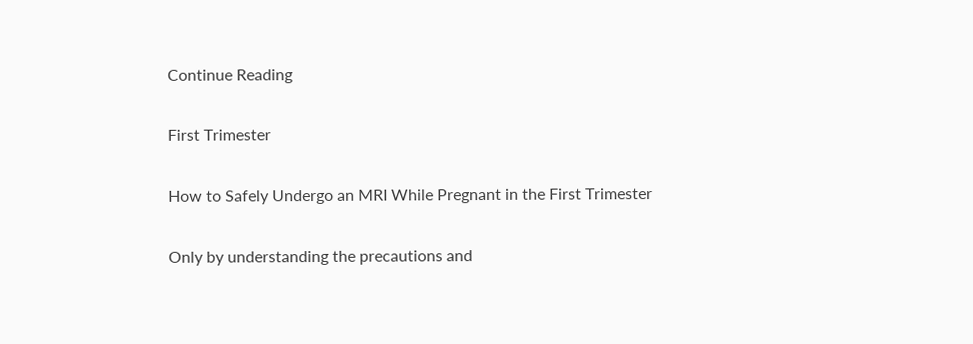Continue Reading

First Trimester

How to Safely Undergo an MRI While Pregnant in the First Trimester

Only by understanding the precautions and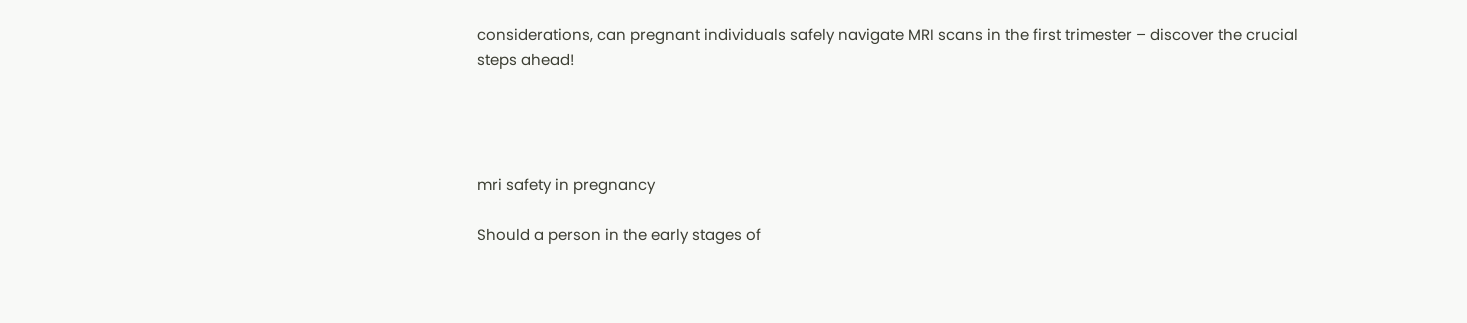considerations, can pregnant individuals safely navigate MRI scans in the first trimester – discover the crucial steps ahead!




mri safety in pregnancy

Should a person in the early stages of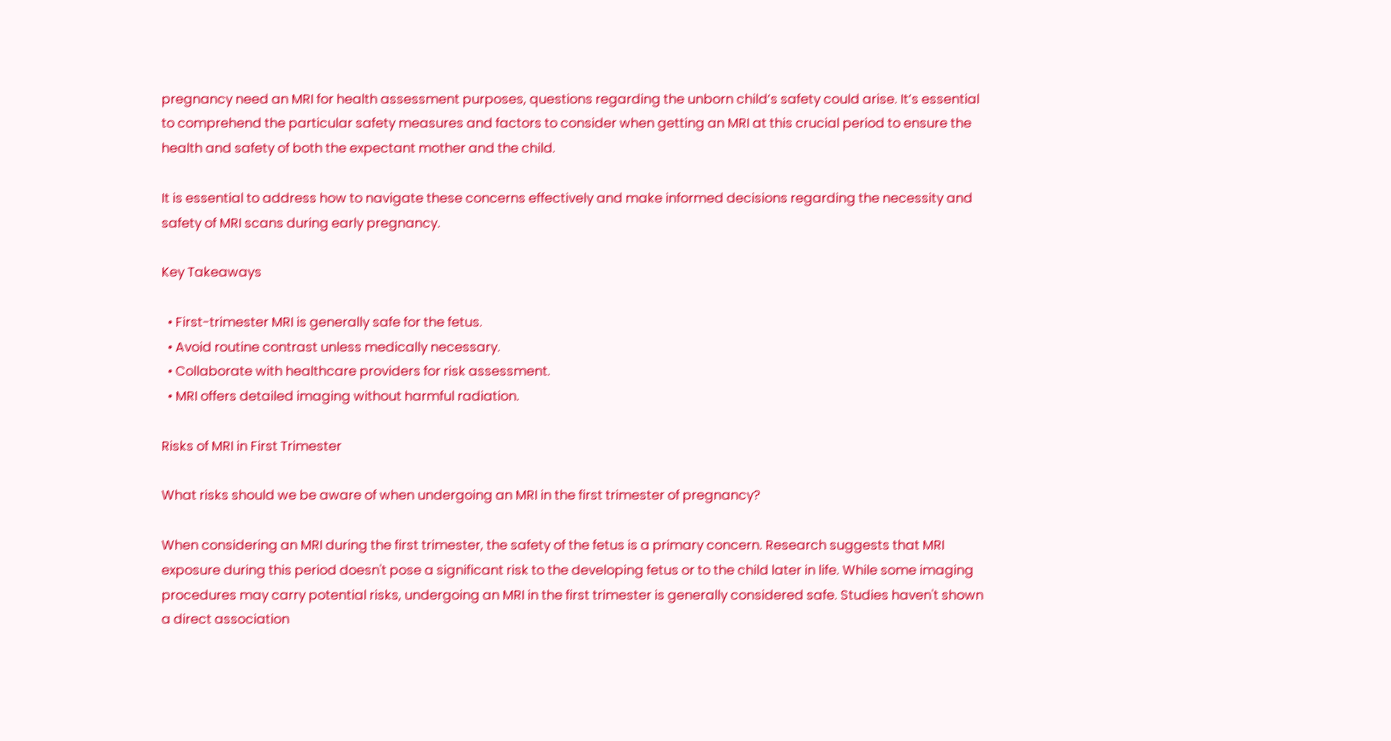pregnancy need an MRI for health assessment purposes, questions regarding the unborn child’s safety could arise. It’s essential to comprehend the particular safety measures and factors to consider when getting an MRI at this crucial period to ensure the health and safety of both the expectant mother and the child.

It is essential to address how to navigate these concerns effectively and make informed decisions regarding the necessity and safety of MRI scans during early pregnancy.

Key Takeaways

  • First-trimester MRI is generally safe for the fetus.
  • Avoid routine contrast unless medically necessary.
  • Collaborate with healthcare providers for risk assessment.
  • MRI offers detailed imaging without harmful radiation.

Risks of MRI in First Trimester

What risks should we be aware of when undergoing an MRI in the first trimester of pregnancy?

When considering an MRI during the first trimester, the safety of the fetus is a primary concern. Research suggests that MRI exposure during this period doesn't pose a significant risk to the developing fetus or to the child later in life. While some imaging procedures may carry potential risks, undergoing an MRI in the first trimester is generally considered safe. Studies haven't shown a direct association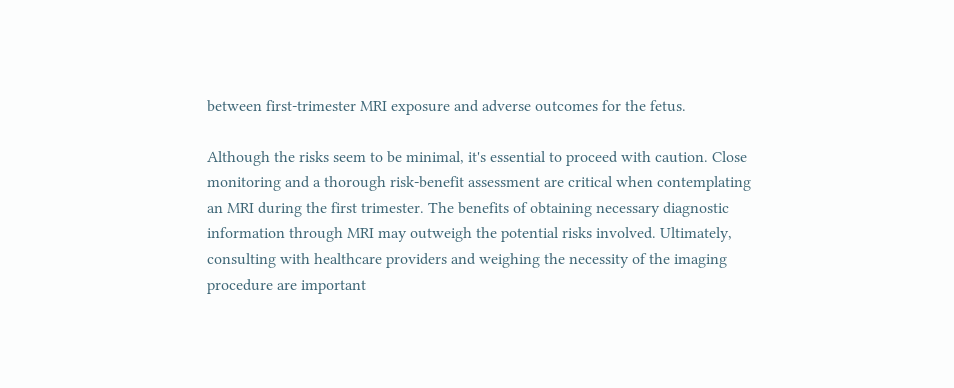between first-trimester MRI exposure and adverse outcomes for the fetus.

Although the risks seem to be minimal, it's essential to proceed with caution. Close monitoring and a thorough risk-benefit assessment are critical when contemplating an MRI during the first trimester. The benefits of obtaining necessary diagnostic information through MRI may outweigh the potential risks involved. Ultimately, consulting with healthcare providers and weighing the necessity of the imaging procedure are important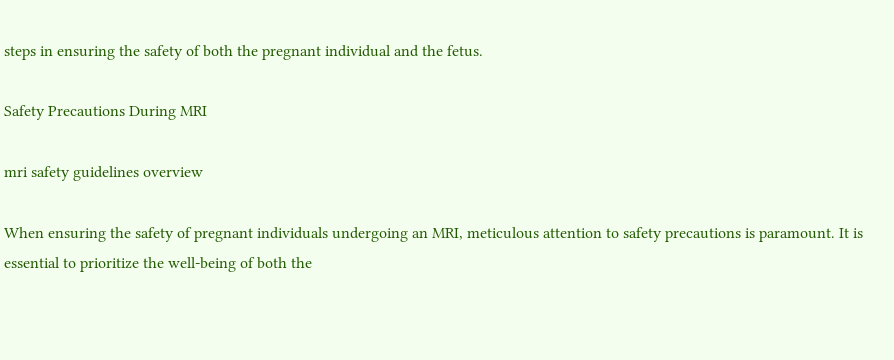steps in ensuring the safety of both the pregnant individual and the fetus.

Safety Precautions During MRI

mri safety guidelines overview

When ensuring the safety of pregnant individuals undergoing an MRI, meticulous attention to safety precautions is paramount. It is essential to prioritize the well-being of both the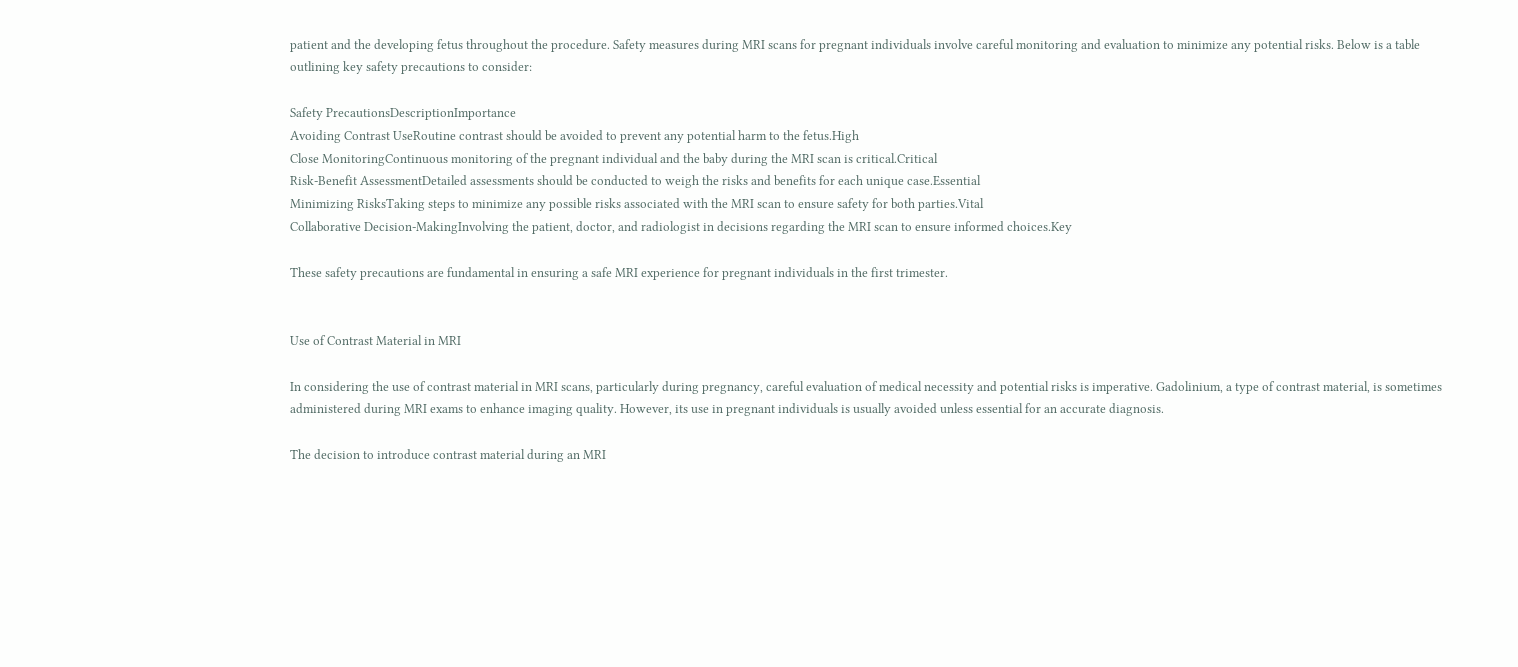patient and the developing fetus throughout the procedure. Safety measures during MRI scans for pregnant individuals involve careful monitoring and evaluation to minimize any potential risks. Below is a table outlining key safety precautions to consider:

Safety PrecautionsDescriptionImportance
Avoiding Contrast UseRoutine contrast should be avoided to prevent any potential harm to the fetus.High
Close MonitoringContinuous monitoring of the pregnant individual and the baby during the MRI scan is critical.Critical
Risk-Benefit AssessmentDetailed assessments should be conducted to weigh the risks and benefits for each unique case.Essential
Minimizing RisksTaking steps to minimize any possible risks associated with the MRI scan to ensure safety for both parties.Vital
Collaborative Decision-MakingInvolving the patient, doctor, and radiologist in decisions regarding the MRI scan to ensure informed choices.Key

These safety precautions are fundamental in ensuring a safe MRI experience for pregnant individuals in the first trimester.


Use of Contrast Material in MRI

In considering the use of contrast material in MRI scans, particularly during pregnancy, careful evaluation of medical necessity and potential risks is imperative. Gadolinium, a type of contrast material, is sometimes administered during MRI exams to enhance imaging quality. However, its use in pregnant individuals is usually avoided unless essential for an accurate diagnosis.

The decision to introduce contrast material during an MRI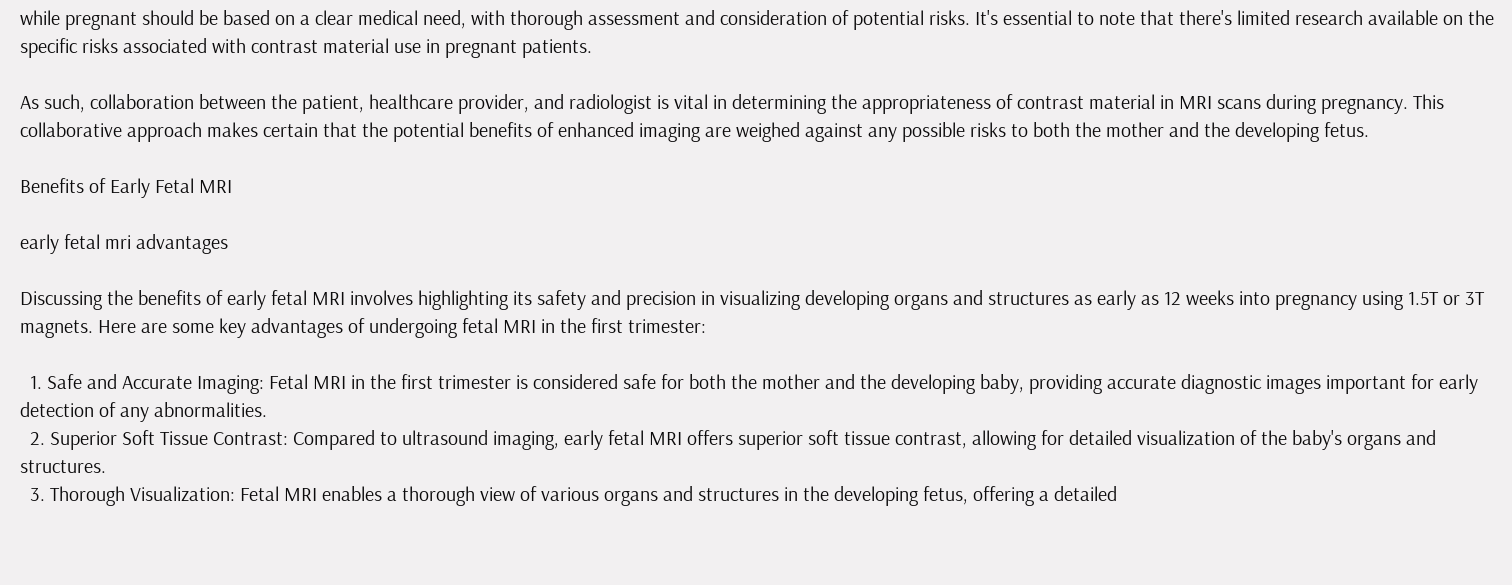while pregnant should be based on a clear medical need, with thorough assessment and consideration of potential risks. It's essential to note that there's limited research available on the specific risks associated with contrast material use in pregnant patients.

As such, collaboration between the patient, healthcare provider, and radiologist is vital in determining the appropriateness of contrast material in MRI scans during pregnancy. This collaborative approach makes certain that the potential benefits of enhanced imaging are weighed against any possible risks to both the mother and the developing fetus.

Benefits of Early Fetal MRI

early fetal mri advantages

Discussing the benefits of early fetal MRI involves highlighting its safety and precision in visualizing developing organs and structures as early as 12 weeks into pregnancy using 1.5T or 3T magnets. Here are some key advantages of undergoing fetal MRI in the first trimester:

  1. Safe and Accurate Imaging: Fetal MRI in the first trimester is considered safe for both the mother and the developing baby, providing accurate diagnostic images important for early detection of any abnormalities.
  2. Superior Soft Tissue Contrast: Compared to ultrasound imaging, early fetal MRI offers superior soft tissue contrast, allowing for detailed visualization of the baby's organs and structures.
  3. Thorough Visualization: Fetal MRI enables a thorough view of various organs and structures in the developing fetus, offering a detailed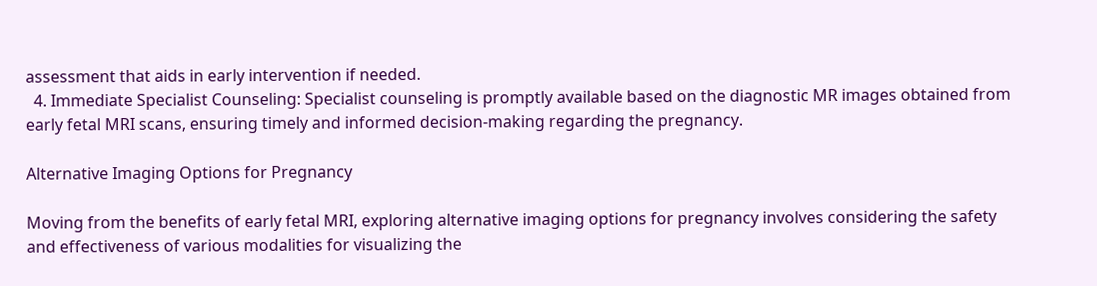assessment that aids in early intervention if needed.
  4. Immediate Specialist Counseling: Specialist counseling is promptly available based on the diagnostic MR images obtained from early fetal MRI scans, ensuring timely and informed decision-making regarding the pregnancy.

Alternative Imaging Options for Pregnancy

Moving from the benefits of early fetal MRI, exploring alternative imaging options for pregnancy involves considering the safety and effectiveness of various modalities for visualizing the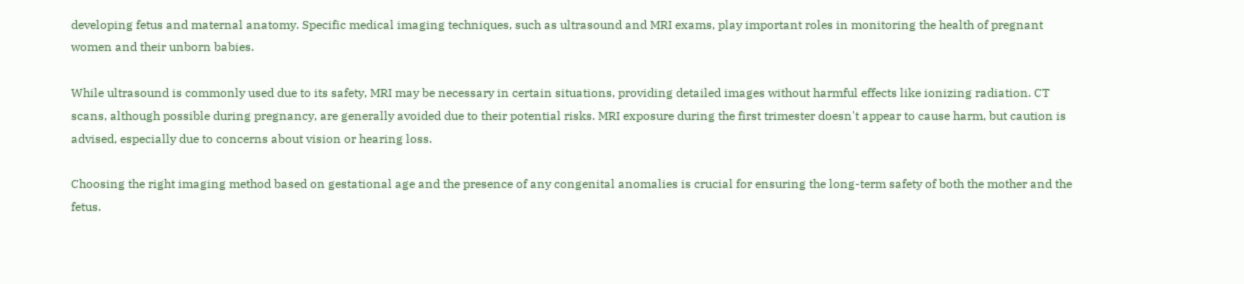developing fetus and maternal anatomy. Specific medical imaging techniques, such as ultrasound and MRI exams, play important roles in monitoring the health of pregnant women and their unborn babies.

While ultrasound is commonly used due to its safety, MRI may be necessary in certain situations, providing detailed images without harmful effects like ionizing radiation. CT scans, although possible during pregnancy, are generally avoided due to their potential risks. MRI exposure during the first trimester doesn't appear to cause harm, but caution is advised, especially due to concerns about vision or hearing loss.

Choosing the right imaging method based on gestational age and the presence of any congenital anomalies is crucial for ensuring the long-term safety of both the mother and the fetus.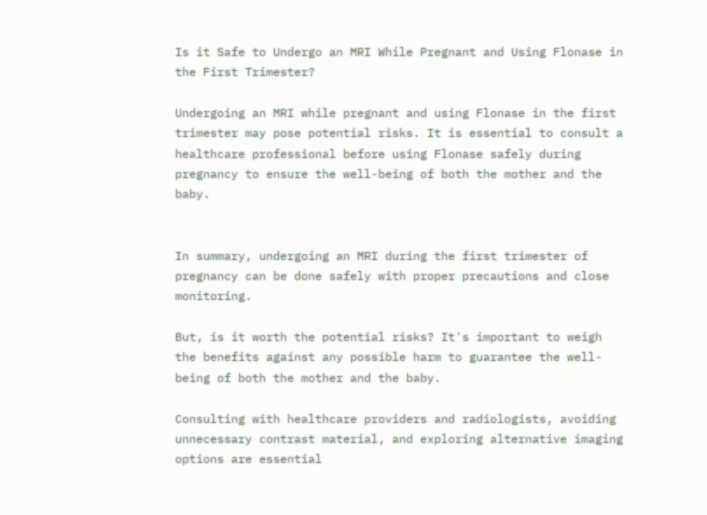Is it Safe to Undergo an MRI While Pregnant and Using Flonase in the First Trimester?

Undergoing an MRI while pregnant and using Flonase in the first trimester may pose potential risks. It is essential to consult a healthcare professional before using Flonase safely during pregnancy to ensure the well-being of both the mother and the baby.


In summary, undergoing an MRI during the first trimester of pregnancy can be done safely with proper precautions and close monitoring.

But, is it worth the potential risks? It's important to weigh the benefits against any possible harm to guarantee the well-being of both the mother and the baby.

Consulting with healthcare providers and radiologists, avoiding unnecessary contrast material, and exploring alternative imaging options are essential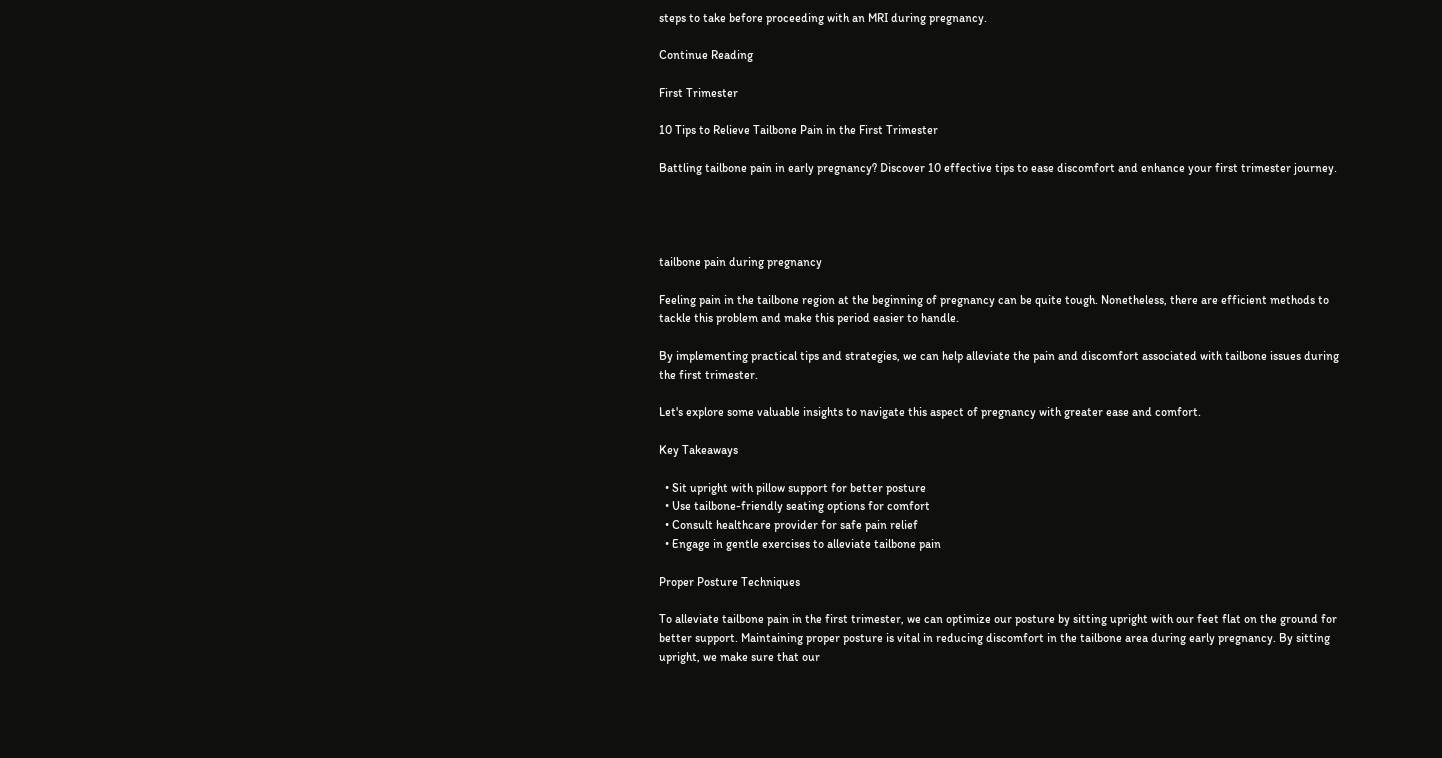steps to take before proceeding with an MRI during pregnancy.

Continue Reading

First Trimester

10 Tips to Relieve Tailbone Pain in the First Trimester

Battling tailbone pain in early pregnancy? Discover 10 effective tips to ease discomfort and enhance your first trimester journey.




tailbone pain during pregnancy

Feeling pain in the tailbone region at the beginning of pregnancy can be quite tough. Nonetheless, there are efficient methods to tackle this problem and make this period easier to handle.

By implementing practical tips and strategies, we can help alleviate the pain and discomfort associated with tailbone issues during the first trimester.

Let's explore some valuable insights to navigate this aspect of pregnancy with greater ease and comfort.

Key Takeaways

  • Sit upright with pillow support for better posture
  • Use tailbone-friendly seating options for comfort
  • Consult healthcare provider for safe pain relief
  • Engage in gentle exercises to alleviate tailbone pain

Proper Posture Techniques

To alleviate tailbone pain in the first trimester, we can optimize our posture by sitting upright with our feet flat on the ground for better support. Maintaining proper posture is vital in reducing discomfort in the tailbone area during early pregnancy. By sitting upright, we make sure that our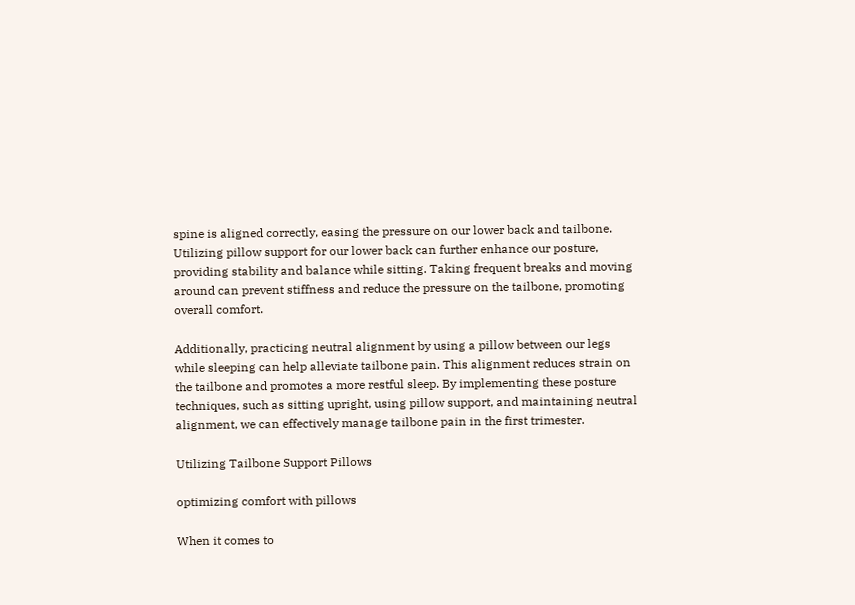spine is aligned correctly, easing the pressure on our lower back and tailbone. Utilizing pillow support for our lower back can further enhance our posture, providing stability and balance while sitting. Taking frequent breaks and moving around can prevent stiffness and reduce the pressure on the tailbone, promoting overall comfort.

Additionally, practicing neutral alignment by using a pillow between our legs while sleeping can help alleviate tailbone pain. This alignment reduces strain on the tailbone and promotes a more restful sleep. By implementing these posture techniques, such as sitting upright, using pillow support, and maintaining neutral alignment, we can effectively manage tailbone pain in the first trimester.

Utilizing Tailbone Support Pillows

optimizing comfort with pillows

When it comes to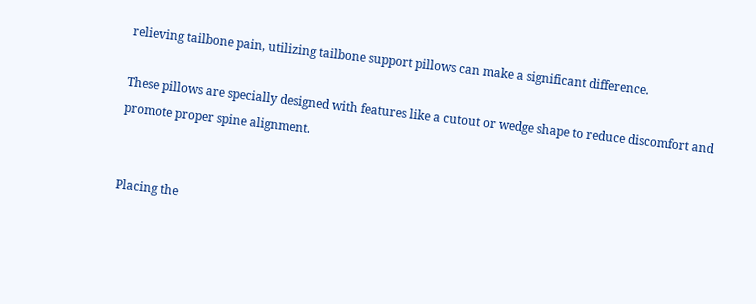relieving tailbone pain, utilizing tailbone support pillows can make a significant difference.

These pillows are specially designed with features like a cutout or wedge shape to reduce discomfort and promote proper spine alignment.


Placing the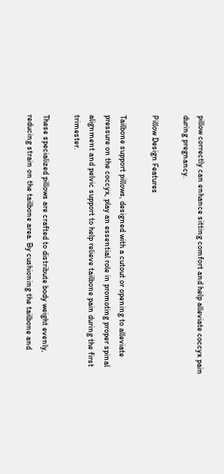pillow correctly can enhance sitting comfort and help alleviate coccyx pain during pregnancy.

Pillow Design Features

Tailbone support pillows, designed with a cutout or opening to alleviate pressure on the coccyx, play an essential role in promoting proper spinal alignment and pelvic support to help relieve tailbone pain during the first trimester.

These specialized pillows are crafted to distribute body weight evenly, reducing strain on the tailbone area. By cushioning the tailbone and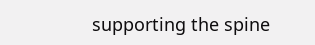supporting the spine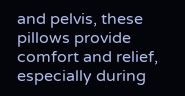and pelvis, these pillows provide comfort and relief, especially during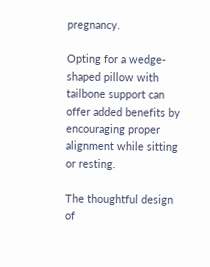pregnancy.

Opting for a wedge-shaped pillow with tailbone support can offer added benefits by encouraging proper alignment while sitting or resting.

The thoughtful design of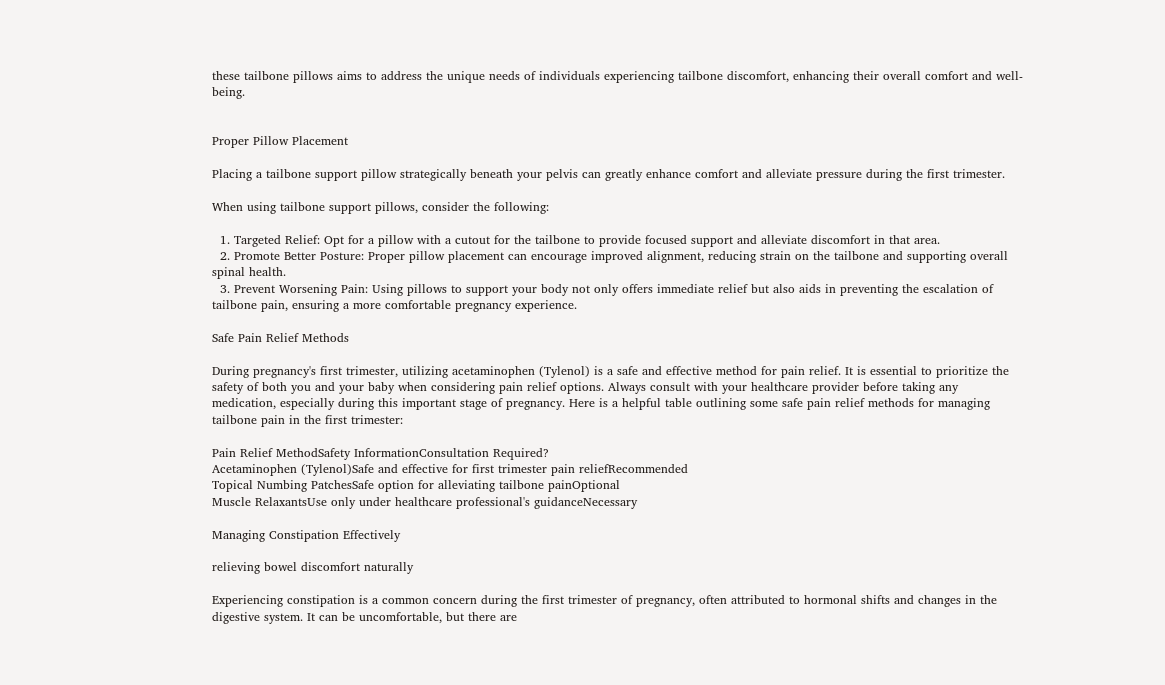these tailbone pillows aims to address the unique needs of individuals experiencing tailbone discomfort, enhancing their overall comfort and well-being.


Proper Pillow Placement

Placing a tailbone support pillow strategically beneath your pelvis can greatly enhance comfort and alleviate pressure during the first trimester.

When using tailbone support pillows, consider the following:

  1. Targeted Relief: Opt for a pillow with a cutout for the tailbone to provide focused support and alleviate discomfort in that area.
  2. Promote Better Posture: Proper pillow placement can encourage improved alignment, reducing strain on the tailbone and supporting overall spinal health.
  3. Prevent Worsening Pain: Using pillows to support your body not only offers immediate relief but also aids in preventing the escalation of tailbone pain, ensuring a more comfortable pregnancy experience.

Safe Pain Relief Methods

During pregnancy's first trimester, utilizing acetaminophen (Tylenol) is a safe and effective method for pain relief. It is essential to prioritize the safety of both you and your baby when considering pain relief options. Always consult with your healthcare provider before taking any medication, especially during this important stage of pregnancy. Here is a helpful table outlining some safe pain relief methods for managing tailbone pain in the first trimester:

Pain Relief MethodSafety InformationConsultation Required?
Acetaminophen (Tylenol)Safe and effective for first trimester pain reliefRecommended
Topical Numbing PatchesSafe option for alleviating tailbone painOptional
Muscle RelaxantsUse only under healthcare professional's guidanceNecessary

Managing Constipation Effectively

relieving bowel discomfort naturally

Experiencing constipation is a common concern during the first trimester of pregnancy, often attributed to hormonal shifts and changes in the digestive system. It can be uncomfortable, but there are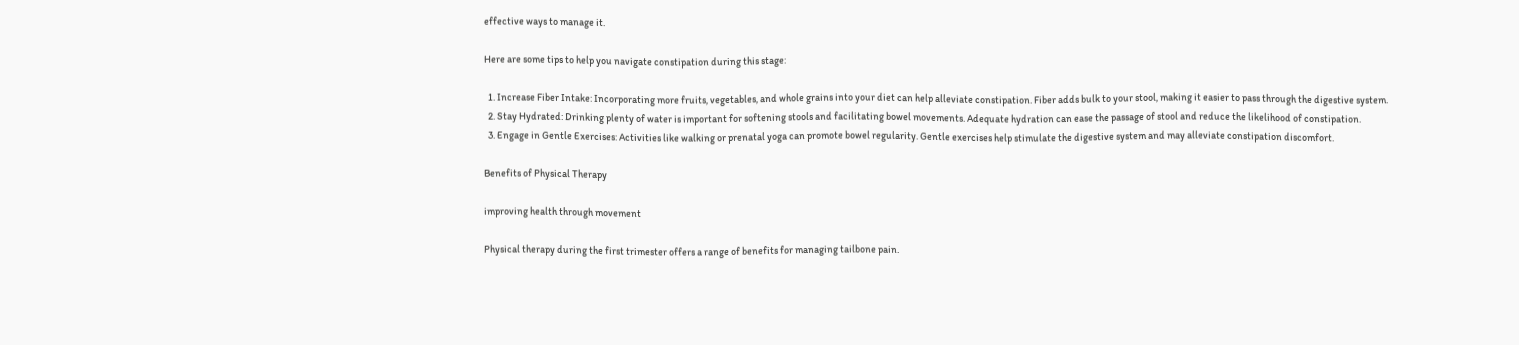effective ways to manage it.

Here are some tips to help you navigate constipation during this stage:

  1. Increase Fiber Intake: Incorporating more fruits, vegetables, and whole grains into your diet can help alleviate constipation. Fiber adds bulk to your stool, making it easier to pass through the digestive system.
  2. Stay Hydrated: Drinking plenty of water is important for softening stools and facilitating bowel movements. Adequate hydration can ease the passage of stool and reduce the likelihood of constipation.
  3. Engage in Gentle Exercises: Activities like walking or prenatal yoga can promote bowel regularity. Gentle exercises help stimulate the digestive system and may alleviate constipation discomfort.

Benefits of Physical Therapy

improving health through movement

Physical therapy during the first trimester offers a range of benefits for managing tailbone pain.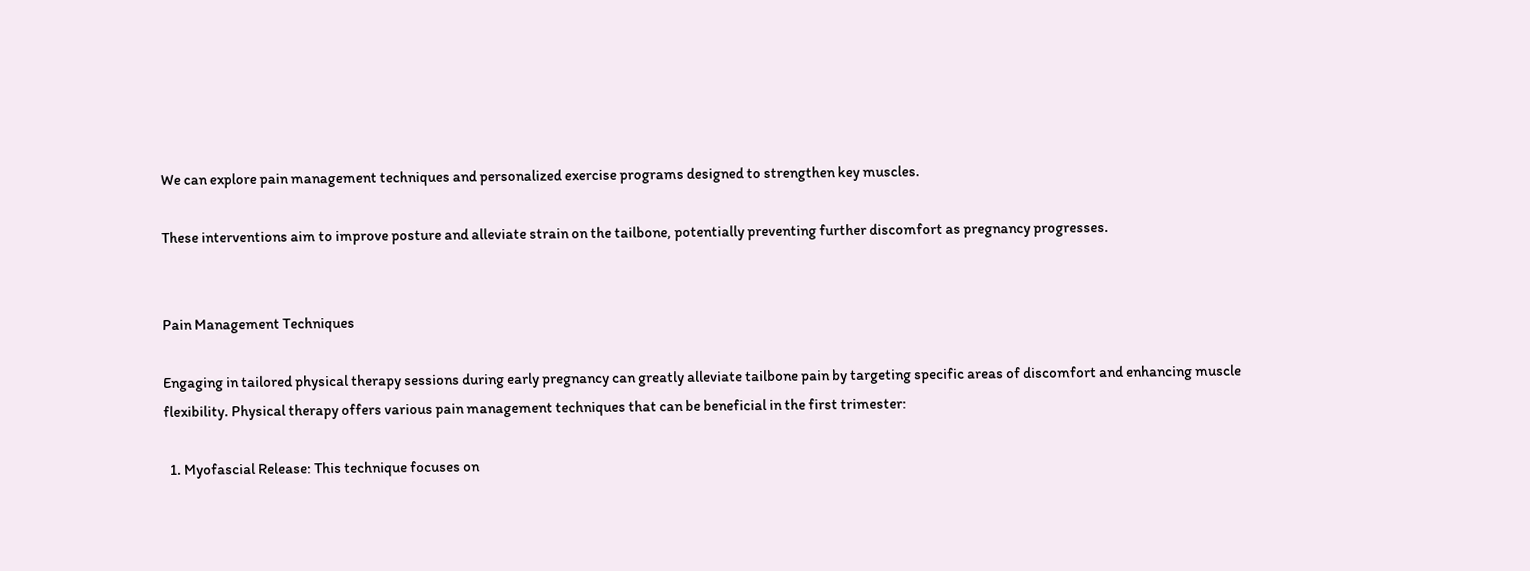We can explore pain management techniques and personalized exercise programs designed to strengthen key muscles.

These interventions aim to improve posture and alleviate strain on the tailbone, potentially preventing further discomfort as pregnancy progresses.


Pain Management Techniques

Engaging in tailored physical therapy sessions during early pregnancy can greatly alleviate tailbone pain by targeting specific areas of discomfort and enhancing muscle flexibility. Physical therapy offers various pain management techniques that can be beneficial in the first trimester:

  1. Myofascial Release: This technique focuses on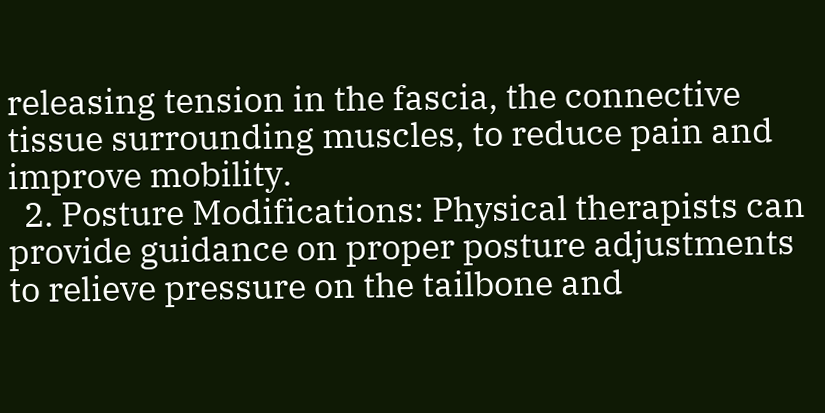releasing tension in the fascia, the connective tissue surrounding muscles, to reduce pain and improve mobility.
  2. Posture Modifications: Physical therapists can provide guidance on proper posture adjustments to relieve pressure on the tailbone and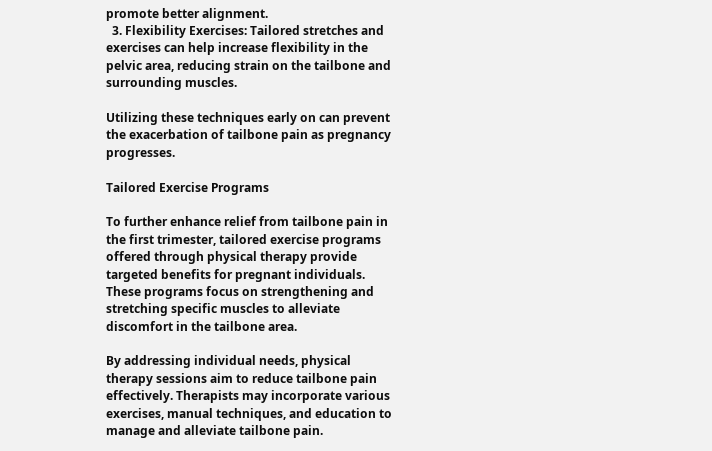promote better alignment.
  3. Flexibility Exercises: Tailored stretches and exercises can help increase flexibility in the pelvic area, reducing strain on the tailbone and surrounding muscles.

Utilizing these techniques early on can prevent the exacerbation of tailbone pain as pregnancy progresses.

Tailored Exercise Programs

To further enhance relief from tailbone pain in the first trimester, tailored exercise programs offered through physical therapy provide targeted benefits for pregnant individuals. These programs focus on strengthening and stretching specific muscles to alleviate discomfort in the tailbone area.

By addressing individual needs, physical therapy sessions aim to reduce tailbone pain effectively. Therapists may incorporate various exercises, manual techniques, and education to manage and alleviate tailbone pain.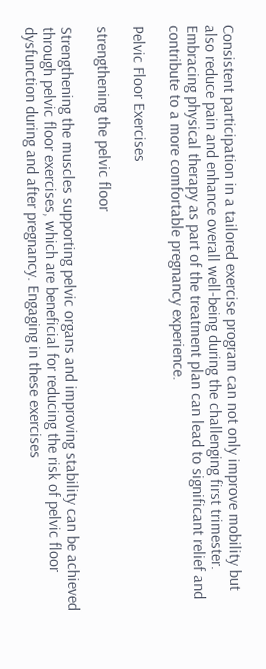Consistent participation in a tailored exercise program can not only improve mobility but also reduce pain and enhance overall well-being during the challenging first trimester. Embracing physical therapy as part of the treatment plan can lead to significant relief and contribute to a more comfortable pregnancy experience.

Pelvic Floor Exercises

strengthening the pelvic floor

Strengthening the muscles supporting pelvic organs and improving stability can be achieved through pelvic floor exercises, which are beneficial for reducing the risk of pelvic floor dysfunction during and after pregnancy. Engaging in these exercises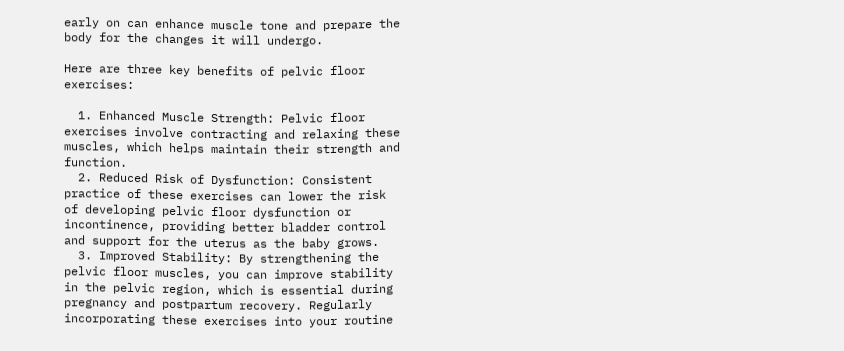early on can enhance muscle tone and prepare the body for the changes it will undergo.

Here are three key benefits of pelvic floor exercises:

  1. Enhanced Muscle Strength: Pelvic floor exercises involve contracting and relaxing these muscles, which helps maintain their strength and function.
  2. Reduced Risk of Dysfunction: Consistent practice of these exercises can lower the risk of developing pelvic floor dysfunction or incontinence, providing better bladder control and support for the uterus as the baby grows.
  3. Improved Stability: By strengthening the pelvic floor muscles, you can improve stability in the pelvic region, which is essential during pregnancy and postpartum recovery. Regularly incorporating these exercises into your routine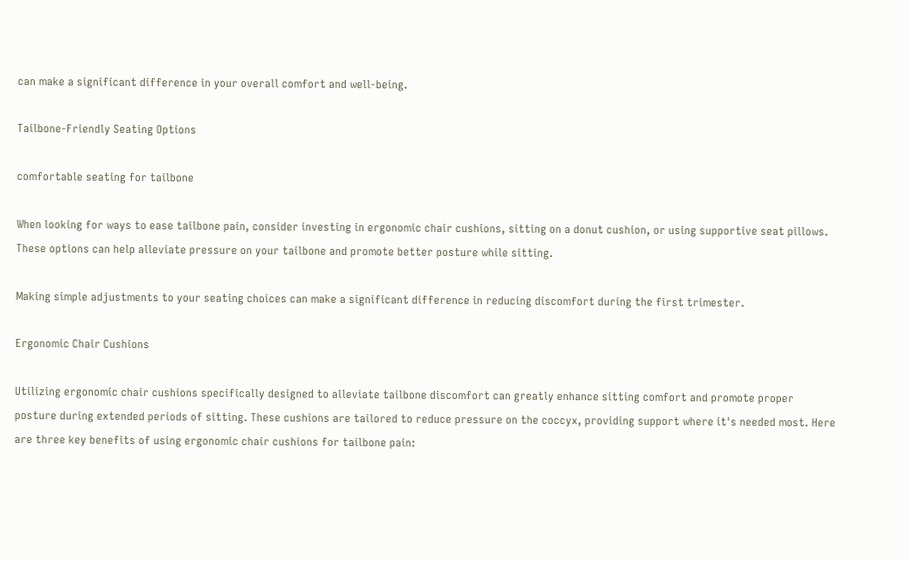can make a significant difference in your overall comfort and well-being.

Tailbone-Friendly Seating Options

comfortable seating for tailbone

When looking for ways to ease tailbone pain, consider investing in ergonomic chair cushions, sitting on a donut cushion, or using supportive seat pillows. These options can help alleviate pressure on your tailbone and promote better posture while sitting.

Making simple adjustments to your seating choices can make a significant difference in reducing discomfort during the first trimester.

Ergonomic Chair Cushions

Utilizing ergonomic chair cushions specifically designed to alleviate tailbone discomfort can greatly enhance sitting comfort and promote proper posture during extended periods of sitting. These cushions are tailored to reduce pressure on the coccyx, providing support where it's needed most. Here are three key benefits of using ergonomic chair cushions for tailbone pain: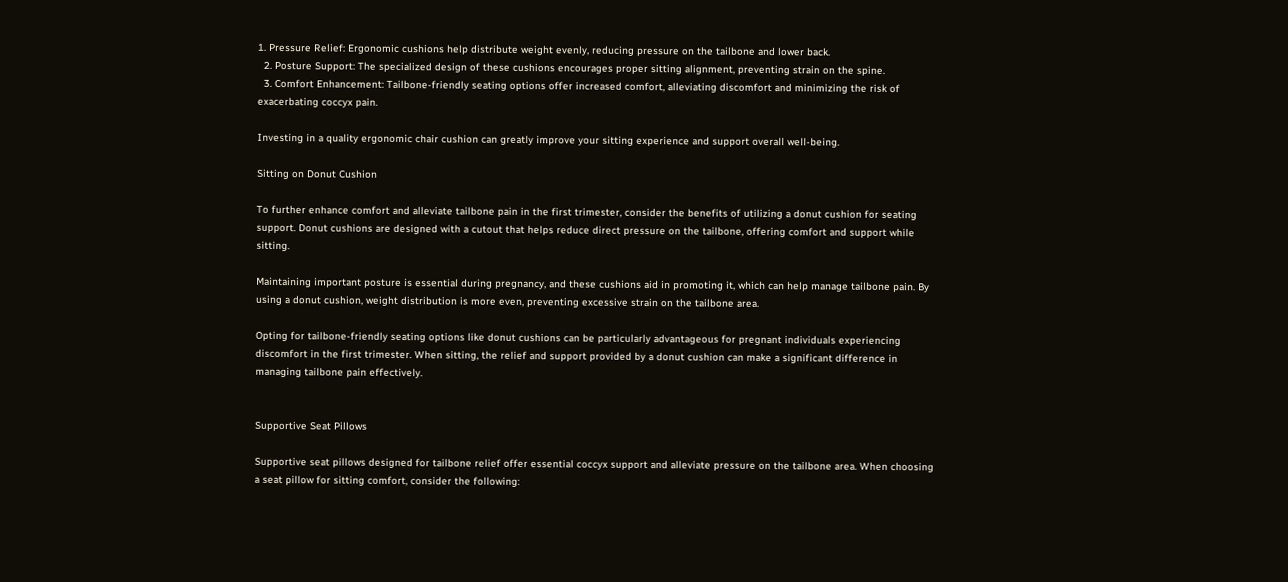1. Pressure Relief: Ergonomic cushions help distribute weight evenly, reducing pressure on the tailbone and lower back.
  2. Posture Support: The specialized design of these cushions encourages proper sitting alignment, preventing strain on the spine.
  3. Comfort Enhancement: Tailbone-friendly seating options offer increased comfort, alleviating discomfort and minimizing the risk of exacerbating coccyx pain.

Investing in a quality ergonomic chair cushion can greatly improve your sitting experience and support overall well-being.

Sitting on Donut Cushion

To further enhance comfort and alleviate tailbone pain in the first trimester, consider the benefits of utilizing a donut cushion for seating support. Donut cushions are designed with a cutout that helps reduce direct pressure on the tailbone, offering comfort and support while sitting.

Maintaining important posture is essential during pregnancy, and these cushions aid in promoting it, which can help manage tailbone pain. By using a donut cushion, weight distribution is more even, preventing excessive strain on the tailbone area.

Opting for tailbone-friendly seating options like donut cushions can be particularly advantageous for pregnant individuals experiencing discomfort in the first trimester. When sitting, the relief and support provided by a donut cushion can make a significant difference in managing tailbone pain effectively.


Supportive Seat Pillows

Supportive seat pillows designed for tailbone relief offer essential coccyx support and alleviate pressure on the tailbone area. When choosing a seat pillow for sitting comfort, consider the following: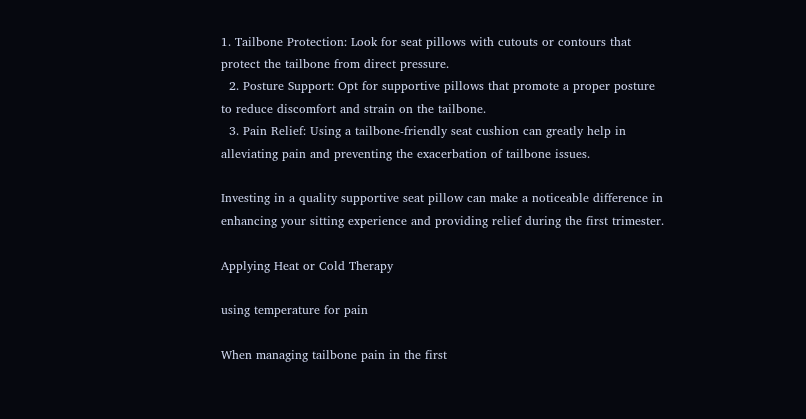1. Tailbone Protection: Look for seat pillows with cutouts or contours that protect the tailbone from direct pressure.
  2. Posture Support: Opt for supportive pillows that promote a proper posture to reduce discomfort and strain on the tailbone.
  3. Pain Relief: Using a tailbone-friendly seat cushion can greatly help in alleviating pain and preventing the exacerbation of tailbone issues.

Investing in a quality supportive seat pillow can make a noticeable difference in enhancing your sitting experience and providing relief during the first trimester.

Applying Heat or Cold Therapy

using temperature for pain

When managing tailbone pain in the first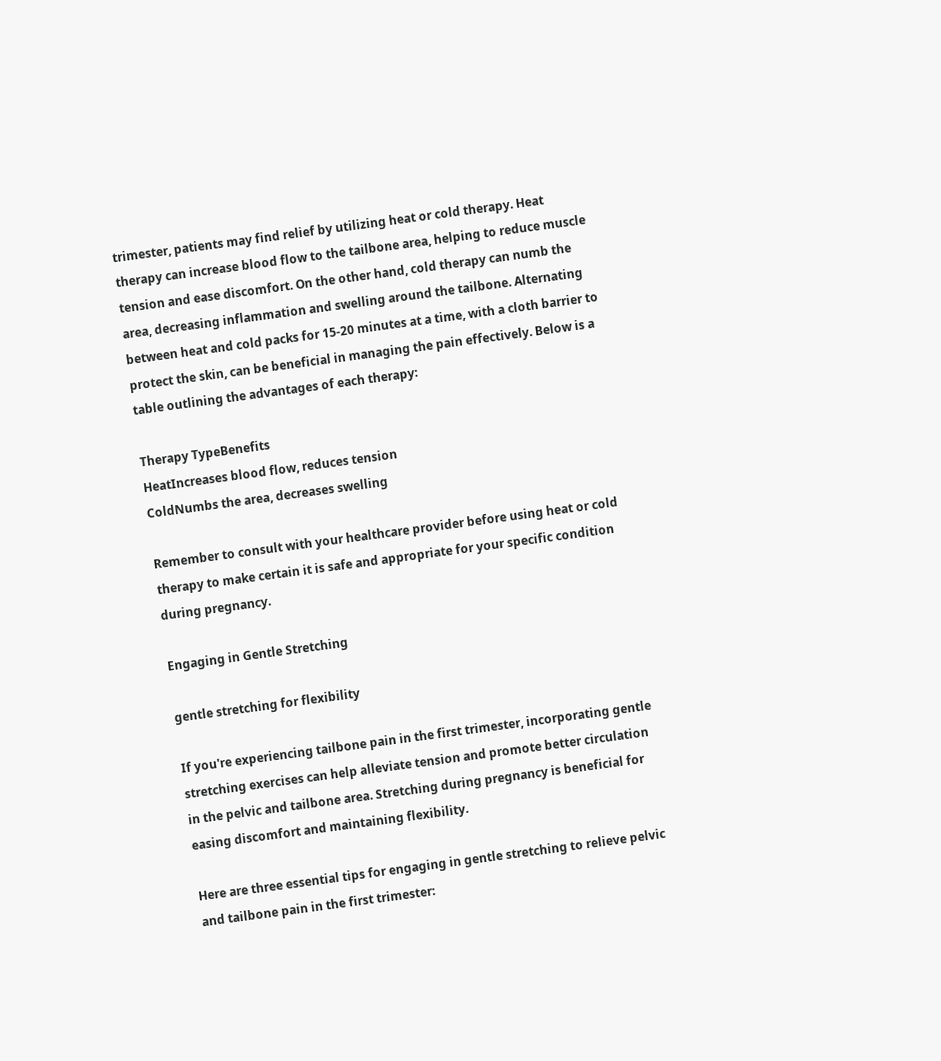trimester, patients may find relief by utilizing heat or cold therapy. Heat therapy can increase blood flow to the tailbone area, helping to reduce muscle tension and ease discomfort. On the other hand, cold therapy can numb the area, decreasing inflammation and swelling around the tailbone. Alternating between heat and cold packs for 15-20 minutes at a time, with a cloth barrier to protect the skin, can be beneficial in managing the pain effectively. Below is a table outlining the advantages of each therapy:

Therapy TypeBenefits
HeatIncreases blood flow, reduces tension
ColdNumbs the area, decreases swelling

Remember to consult with your healthcare provider before using heat or cold therapy to make certain it is safe and appropriate for your specific condition during pregnancy.

Engaging in Gentle Stretching

gentle stretching for flexibility

If you're experiencing tailbone pain in the first trimester, incorporating gentle stretching exercises can help alleviate tension and promote better circulation in the pelvic and tailbone area. Stretching during pregnancy is beneficial for easing discomfort and maintaining flexibility.

Here are three essential tips for engaging in gentle stretching to relieve pelvic and tailbone pain in the first trimester: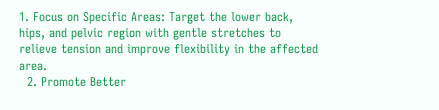1. Focus on Specific Areas: Target the lower back, hips, and pelvic region with gentle stretches to relieve tension and improve flexibility in the affected area.
  2. Promote Better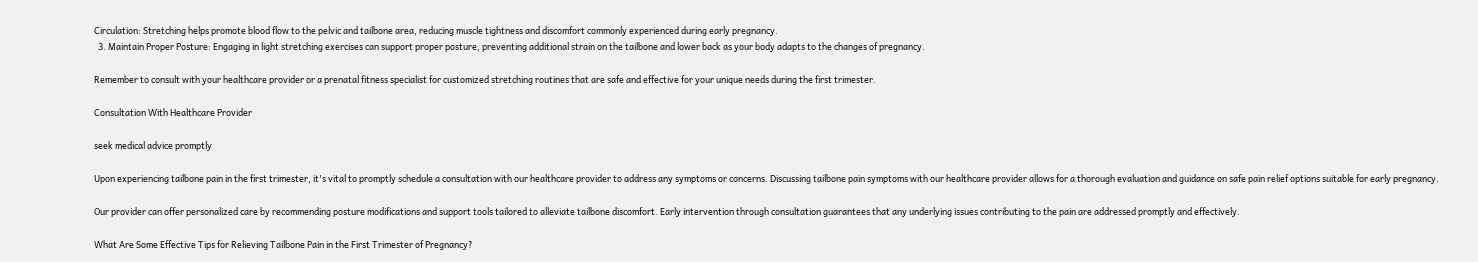Circulation: Stretching helps promote blood flow to the pelvic and tailbone area, reducing muscle tightness and discomfort commonly experienced during early pregnancy.
  3. Maintain Proper Posture: Engaging in light stretching exercises can support proper posture, preventing additional strain on the tailbone and lower back as your body adapts to the changes of pregnancy.

Remember to consult with your healthcare provider or a prenatal fitness specialist for customized stretching routines that are safe and effective for your unique needs during the first trimester.

Consultation With Healthcare Provider

seek medical advice promptly

Upon experiencing tailbone pain in the first trimester, it's vital to promptly schedule a consultation with our healthcare provider to address any symptoms or concerns. Discussing tailbone pain symptoms with our healthcare provider allows for a thorough evaluation and guidance on safe pain relief options suitable for early pregnancy.

Our provider can offer personalized care by recommending posture modifications and support tools tailored to alleviate tailbone discomfort. Early intervention through consultation guarantees that any underlying issues contributing to the pain are addressed promptly and effectively.

What Are Some Effective Tips for Relieving Tailbone Pain in the First Trimester of Pregnancy?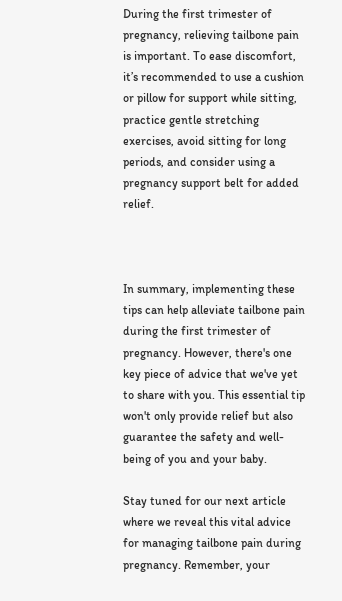During the first trimester of pregnancy, relieving tailbone pain is important. To ease discomfort, it’s recommended to use a cushion or pillow for support while sitting, practice gentle stretching exercises, avoid sitting for long periods, and consider using a pregnancy support belt for added relief.



In summary, implementing these tips can help alleviate tailbone pain during the first trimester of pregnancy. However, there's one key piece of advice that we've yet to share with you. This essential tip won't only provide relief but also guarantee the safety and well-being of you and your baby.

Stay tuned for our next article where we reveal this vital advice for managing tailbone pain during pregnancy. Remember, your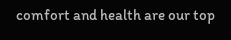comfort and health are our top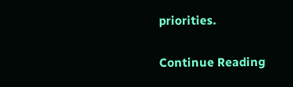priorities.

Continue Reading